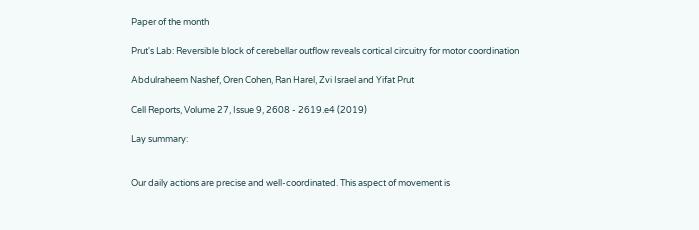Paper of the month

Prut's Lab: Reversible block of cerebellar outflow reveals cortical circuitry for motor coordination

Abdulraheem Nashef, Oren Cohen, Ran Harel, Zvi Israel and Yifat Prut

Cell Reports, Volume 27, Issue 9, 2608 - 2619.e4 (2019)

Lay summary:


Our daily actions are precise and well-coordinated. This aspect of movement is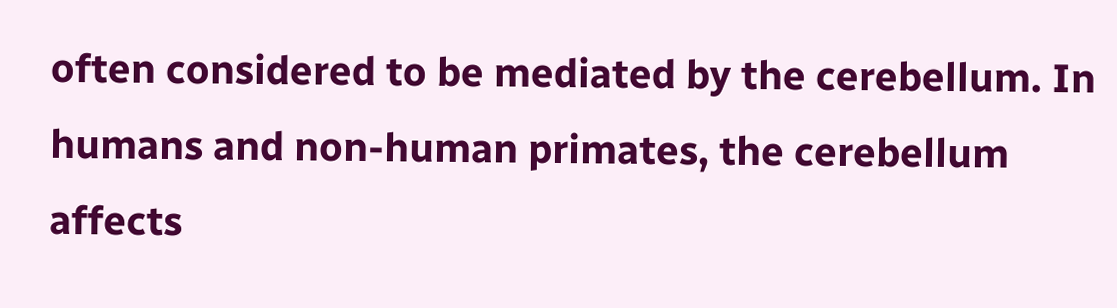often considered to be mediated by the cerebellum. In humans and non-human primates, the cerebellum affects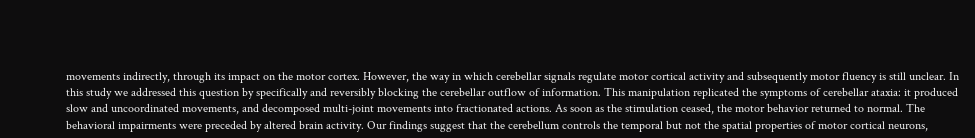movements indirectly, through its impact on the motor cortex. However, the way in which cerebellar signals regulate motor cortical activity and subsequently motor fluency is still unclear. In this study we addressed this question by specifically and reversibly blocking the cerebellar outflow of information. This manipulation replicated the symptoms of cerebellar ataxia: it produced slow and uncoordinated movements, and decomposed multi-joint movements into fractionated actions. As soon as the stimulation ceased, the motor behavior returned to normal. The behavioral impairments were preceded by altered brain activity. Our findings suggest that the cerebellum controls the temporal but not the spatial properties of motor cortical neurons,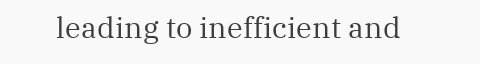leading to inefficient and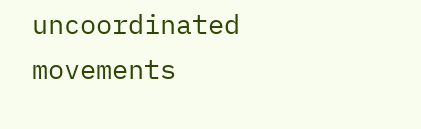uncoordinated movements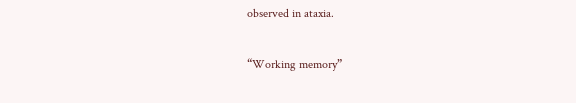observed in ataxia.

“Working memory”